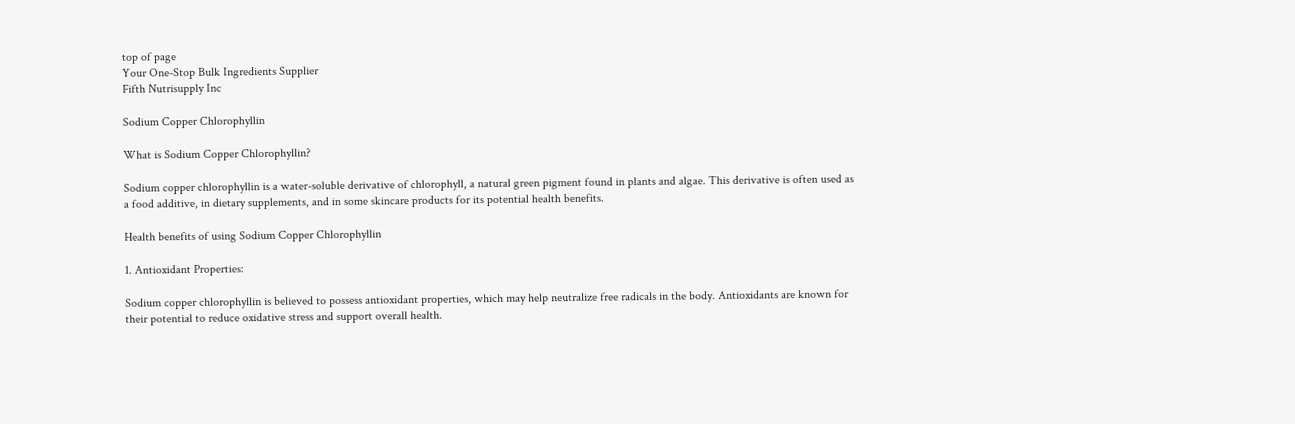top of page
Your One-Stop Bulk Ingredients Supplier
Fifth Nutrisupply Inc

Sodium Copper Chlorophyllin

What is Sodium Copper Chlorophyllin?

Sodium copper chlorophyllin is a water-soluble derivative of chlorophyll, a natural green pigment found in plants and algae. This derivative is often used as a food additive, in dietary supplements, and in some skincare products for its potential health benefits.

Health benefits of using Sodium Copper Chlorophyllin

1. Antioxidant Properties:

Sodium copper chlorophyllin is believed to possess antioxidant properties, which may help neutralize free radicals in the body. Antioxidants are known for their potential to reduce oxidative stress and support overall health.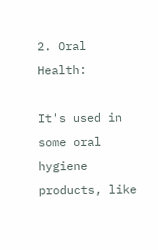2. Oral Health:

It's used in some oral hygiene products, like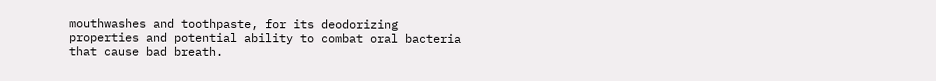mouthwashes and toothpaste, for its deodorizing properties and potential ability to combat oral bacteria that cause bad breath.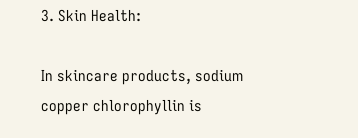3. Skin Health:

In skincare products, sodium copper chlorophyllin is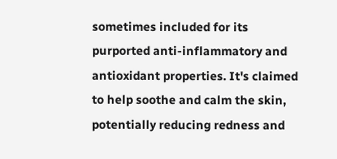sometimes included for its purported anti-inflammatory and antioxidant properties. It's claimed to help soothe and calm the skin, potentially reducing redness and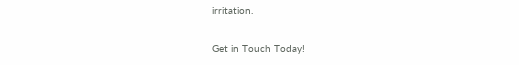irritation.

Get in Touch Today!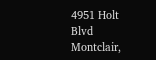4951 Holt Blvd Montclair,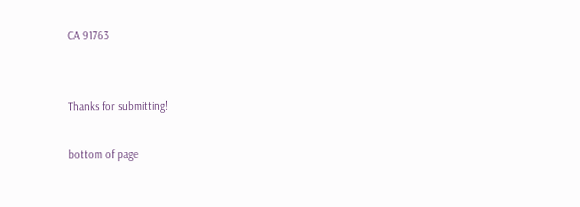CA 91763


Thanks for submitting!

bottom of page